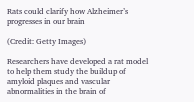Rats could clarify how Alzheimer’s progresses in our brain

(Credit: Getty Images)

Researchers have developed a rat model to help them study the buildup of amyloid plaques and vascular abnormalities in the brain of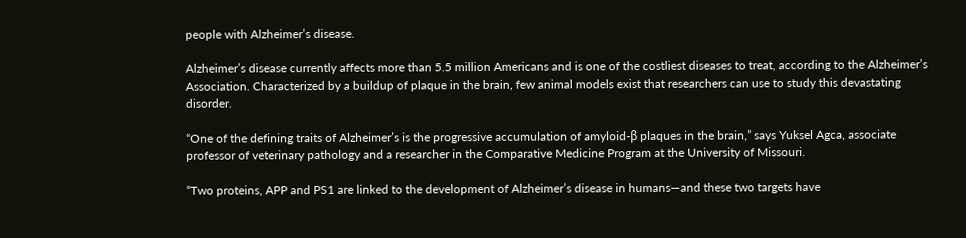people with Alzheimer’s disease.

Alzheimer’s disease currently affects more than 5.5 million Americans and is one of the costliest diseases to treat, according to the Alzheimer’s Association. Characterized by a buildup of plaque in the brain, few animal models exist that researchers can use to study this devastating disorder.

“One of the defining traits of Alzheimer’s is the progressive accumulation of amyloid-β plaques in the brain,” says Yuksel Agca, associate professor of veterinary pathology and a researcher in the Comparative Medicine Program at the University of Missouri.

“Two proteins, APP and PS1 are linked to the development of Alzheimer’s disease in humans—and these two targets have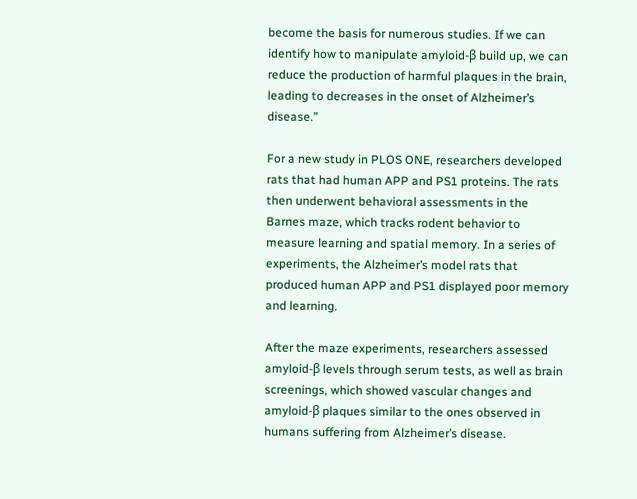become the basis for numerous studies. If we can identify how to manipulate amyloid-β build up, we can reduce the production of harmful plaques in the brain, leading to decreases in the onset of Alzheimer’s disease.”

For a new study in PLOS ONE, researchers developed rats that had human APP and PS1 proteins. The rats then underwent behavioral assessments in the Barnes maze, which tracks rodent behavior to measure learning and spatial memory. In a series of experiments, the Alzheimer’s model rats that produced human APP and PS1 displayed poor memory and learning.

After the maze experiments, researchers assessed amyloid-β levels through serum tests, as well as brain screenings, which showed vascular changes and amyloid-β plaques similar to the ones observed in humans suffering from Alzheimer’s disease.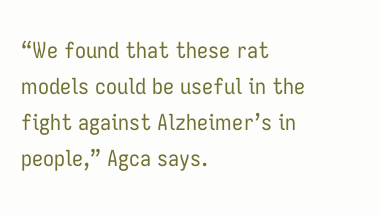“We found that these rat models could be useful in the fight against Alzheimer’s in people,” Agca says.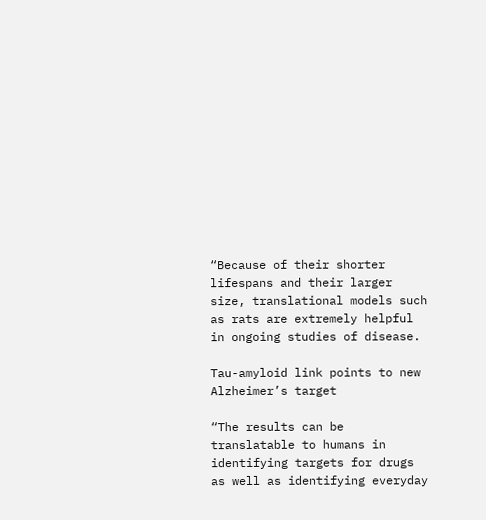“Because of their shorter lifespans and their larger size, translational models such as rats are extremely helpful in ongoing studies of disease.

Tau-amyloid link points to new Alzheimer’s target

“The results can be translatable to humans in identifying targets for drugs as well as identifying everyday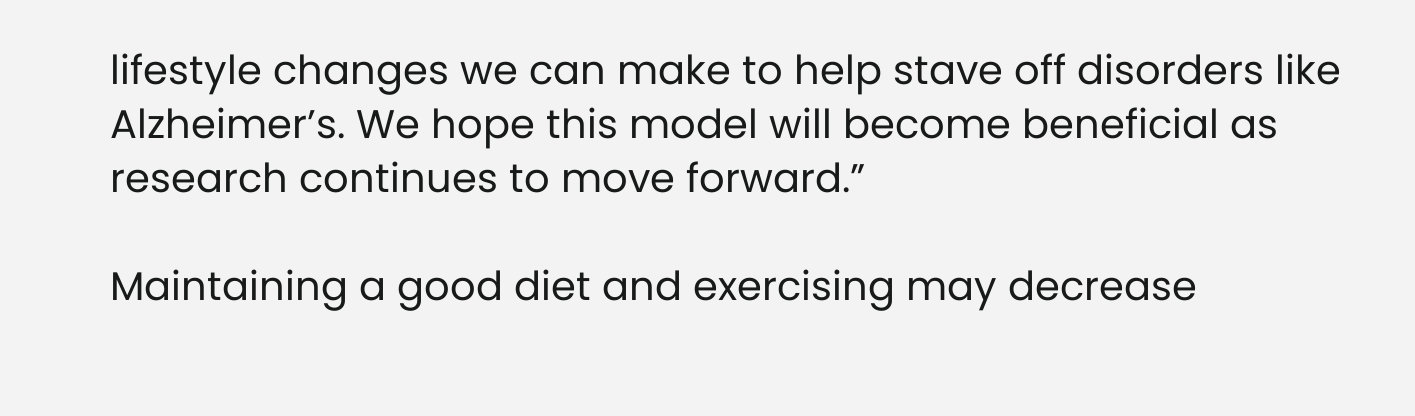lifestyle changes we can make to help stave off disorders like Alzheimer’s. We hope this model will become beneficial as research continues to move forward.”

Maintaining a good diet and exercising may decrease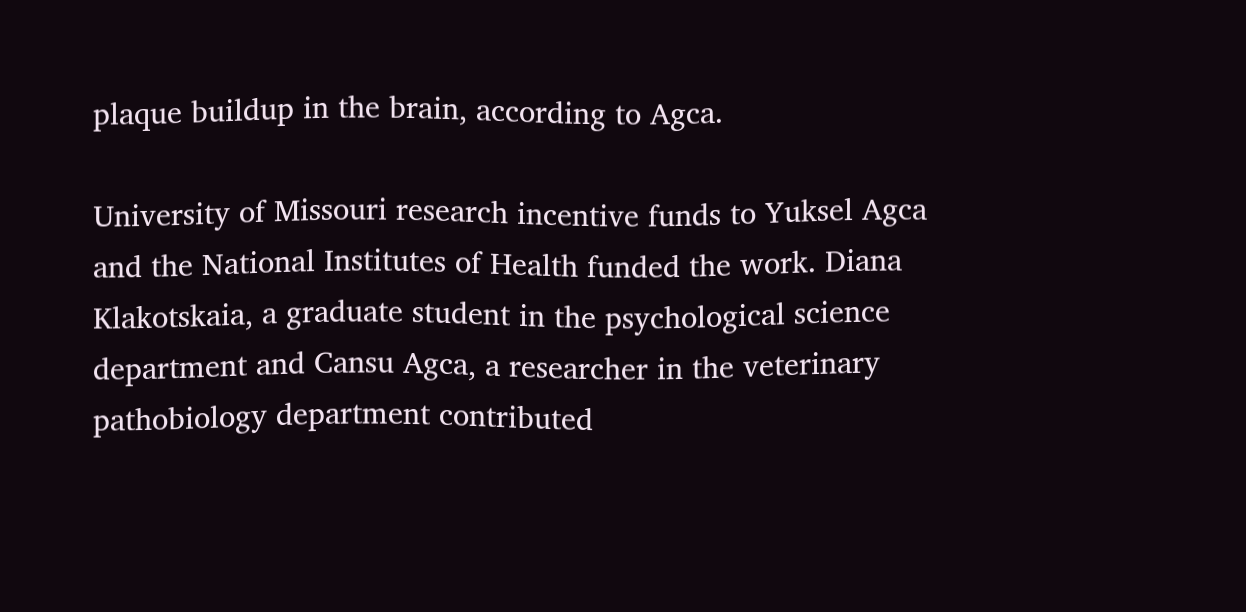plaque buildup in the brain, according to Agca.

University of Missouri research incentive funds to Yuksel Agca and the National Institutes of Health funded the work. Diana Klakotskaia, a graduate student in the psychological science department and Cansu Agca, a researcher in the veterinary pathobiology department contributed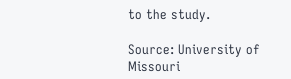to the study.

Source: University of Missouri